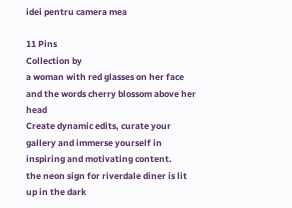idei pentru camera mea

11 Pins
Collection by
a woman with red glasses on her face and the words cherry blossom above her head
Create dynamic edits, curate your gallery and immerse yourself in inspiring and motivating content.
the neon sign for riverdale diner is lit up in the dark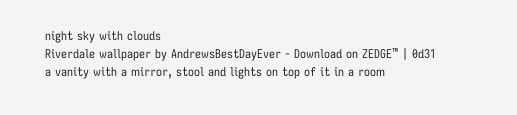night sky with clouds
Riverdale wallpaper by AndrewsBestDayEver - Download on ZEDGE™ | 0d31
a vanity with a mirror, stool and lights on top of it in a room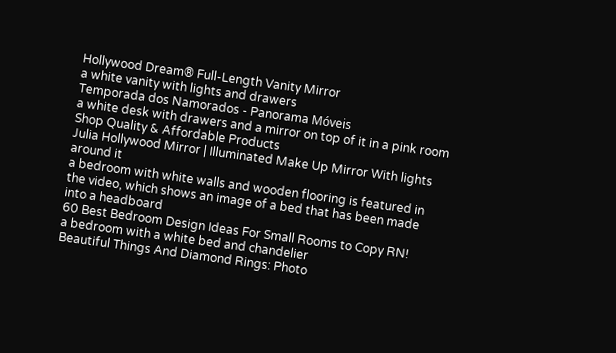Hollywood Dream® Full-Length Vanity Mirror
a white vanity with lights and drawers
Temporada dos Namorados - Panorama Móveis
a white desk with drawers and a mirror on top of it in a pink room
Shop Quality & Affordable Products
Julia Hollywood Mirror | Illuminated Make Up Mirror With lights around it
a bedroom with white walls and wooden flooring is featured in the video, which shows an image of a bed that has been made into a headboard
60 Best Bedroom Design Ideas For Small Rooms to Copy RN!
a bedroom with a white bed and chandelier
Beautiful Things And Diamond Rings: Photo